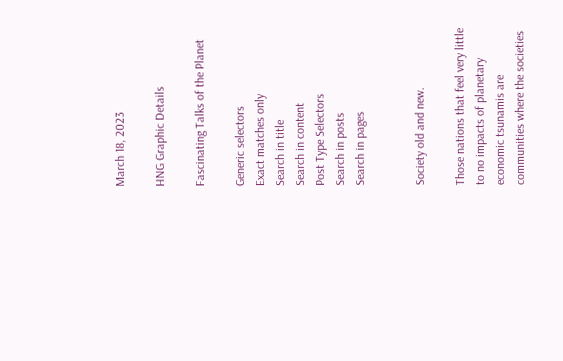March 18, 2023

HNG Graphic Details

Fascinating Talks of the Planet

Generic selectors
Exact matches only
Search in title
Search in content
Post Type Selectors
Search in posts
Search in pages


Society old and new.

Those nations that feel very little to no impacts of planetary economic tsunamis are communities where the societies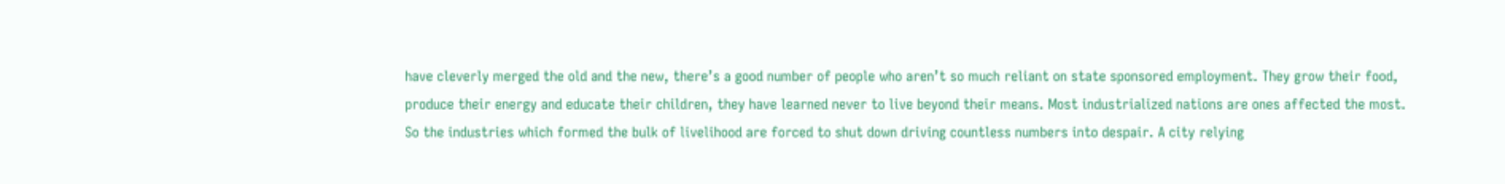have cleverly merged the old and the new, there’s a good number of people who aren’t so much reliant on state sponsored employment. They grow their food, produce their energy and educate their children, they have learned never to live beyond their means. Most industrialized nations are ones affected the most. So the industries which formed the bulk of livelihood are forced to shut down driving countless numbers into despair. A city relying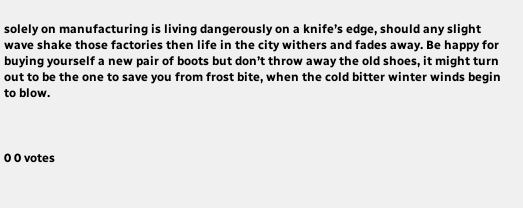solely on manufacturing is living dangerously on a knife’s edge, should any slight wave shake those factories then life in the city withers and fades away. Be happy for buying yourself a new pair of boots but don’t throw away the old shoes, it might turn out to be the one to save you from frost bite, when the cold bitter winter winds begin to blow.



0 0 votes